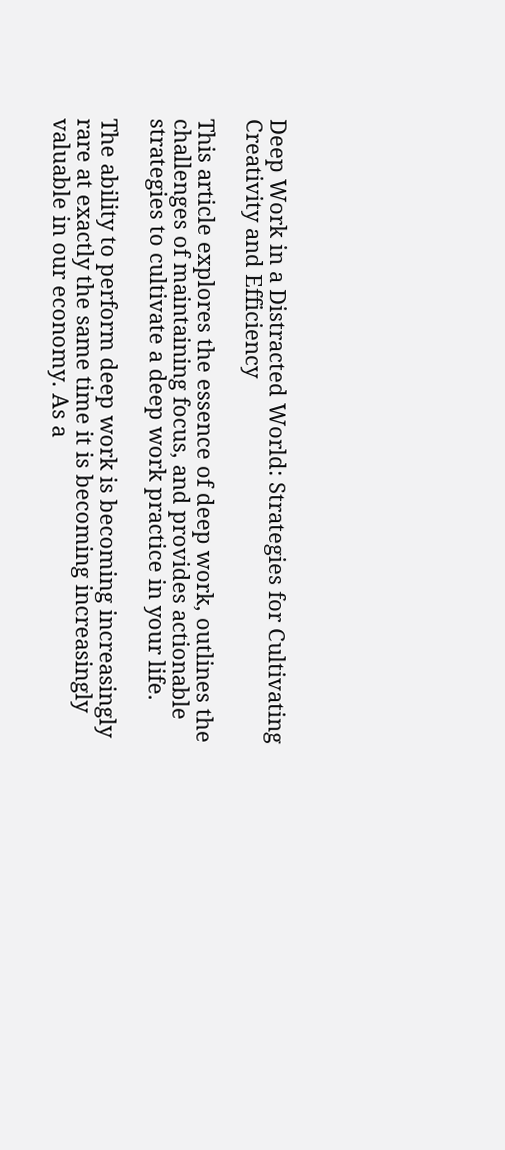Deep Work in a Distracted World: Strategies for Cultivating Creativity and Efficiency

This article explores the essence of deep work, outlines the challenges of maintaining focus, and provides actionable strategies to cultivate a deep work practice in your life.

The ability to perform deep work is becoming increasingly rare at exactly the same time it is becoming increasingly valuable in our economy. As a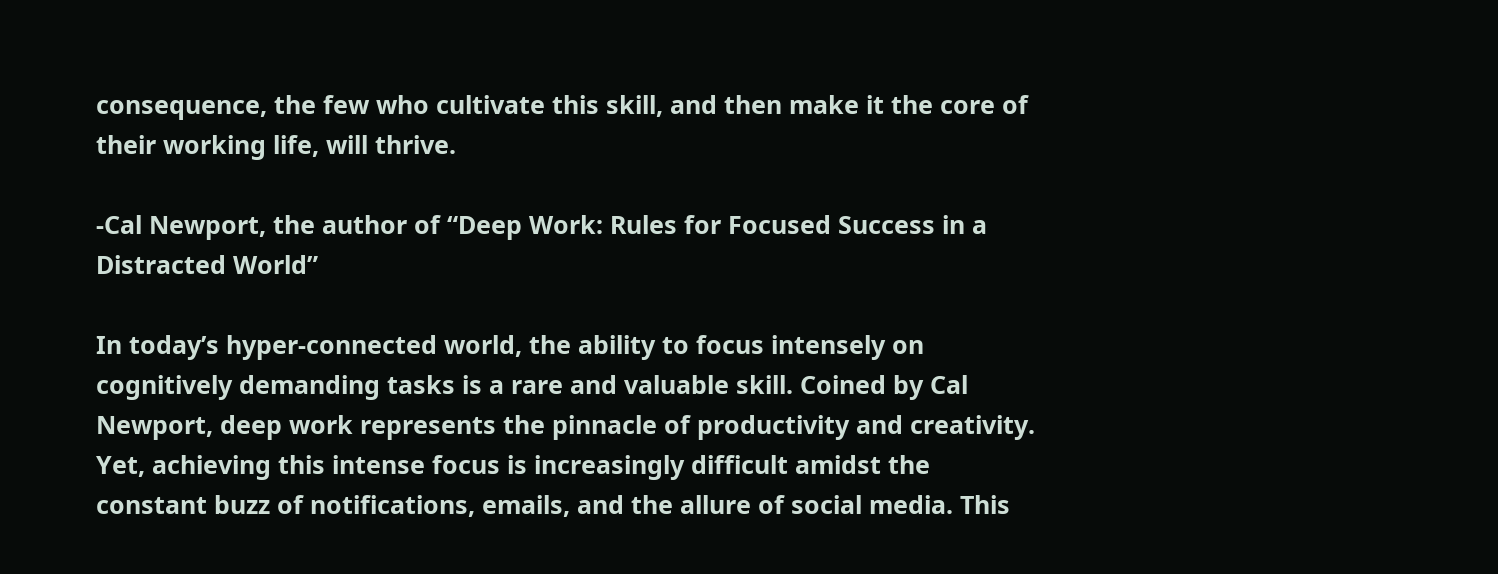consequence, the few who cultivate this skill, and then make it the core of their working life, will thrive.

-Cal Newport, the author of “Deep Work: Rules for Focused Success in a Distracted World”

In today’s hyper-connected world, the ability to focus intensely on cognitively demanding tasks is a rare and valuable skill. Coined by Cal Newport, deep work represents the pinnacle of productivity and creativity. Yet, achieving this intense focus is increasingly difficult amidst the constant buzz of notifications, emails, and the allure of social media. This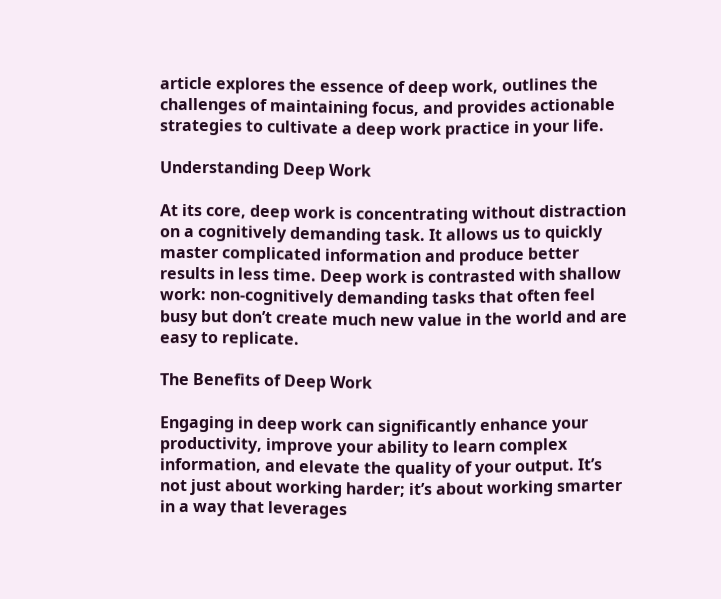article explores the essence of deep work, outlines the challenges of maintaining focus, and provides actionable strategies to cultivate a deep work practice in your life.

Understanding Deep Work

At its core, deep work is concentrating without distraction on a cognitively demanding task. It allows us to quickly master complicated information and produce better results in less time. Deep work is contrasted with shallow work: non-cognitively demanding tasks that often feel busy but don’t create much new value in the world and are easy to replicate.

The Benefits of Deep Work

Engaging in deep work can significantly enhance your productivity, improve your ability to learn complex information, and elevate the quality of your output. It’s not just about working harder; it’s about working smarter in a way that leverages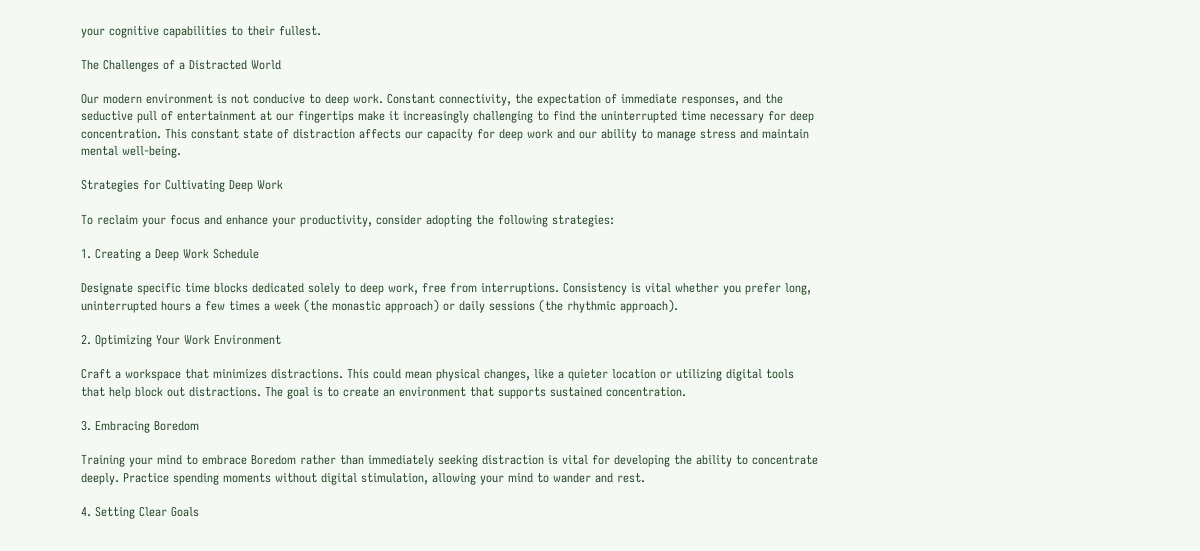your cognitive capabilities to their fullest.

The Challenges of a Distracted World

Our modern environment is not conducive to deep work. Constant connectivity, the expectation of immediate responses, and the seductive pull of entertainment at our fingertips make it increasingly challenging to find the uninterrupted time necessary for deep concentration. This constant state of distraction affects our capacity for deep work and our ability to manage stress and maintain mental well-being.

Strategies for Cultivating Deep Work

To reclaim your focus and enhance your productivity, consider adopting the following strategies:

1. Creating a Deep Work Schedule

Designate specific time blocks dedicated solely to deep work, free from interruptions. Consistency is vital whether you prefer long, uninterrupted hours a few times a week (the monastic approach) or daily sessions (the rhythmic approach).

2. Optimizing Your Work Environment

Craft a workspace that minimizes distractions. This could mean physical changes, like a quieter location or utilizing digital tools that help block out distractions. The goal is to create an environment that supports sustained concentration.

3. Embracing Boredom

Training your mind to embrace Boredom rather than immediately seeking distraction is vital for developing the ability to concentrate deeply. Practice spending moments without digital stimulation, allowing your mind to wander and rest.

4. Setting Clear Goals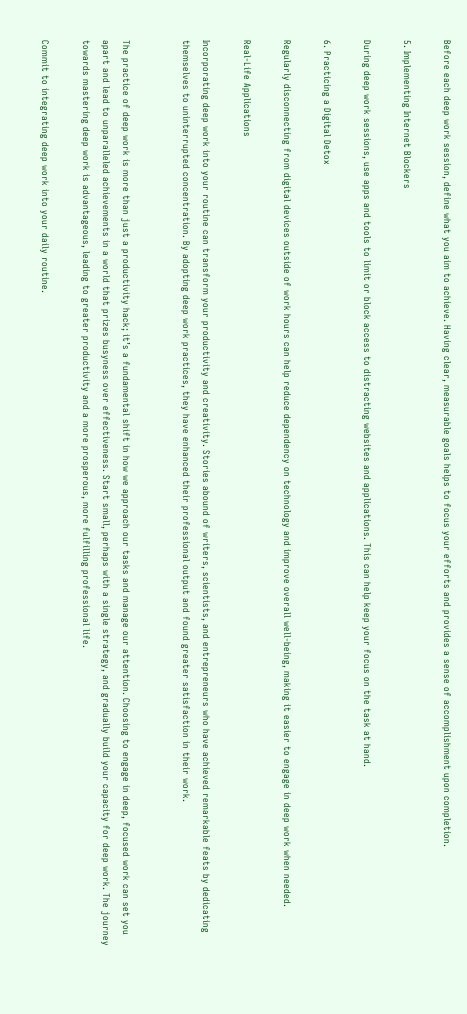Before each deep work session, define what you aim to achieve. Having clear, measurable goals helps to focus your efforts and provides a sense of accomplishment upon completion.

5. Implementing Internet Blockers

During deep work sessions, use apps and tools to limit or block access to distracting websites and applications. This can help keep your focus on the task at hand.

6. Practicing a Digital Detox

Regularly disconnecting from digital devices outside of work hours can help reduce dependency on technology and improve overall well-being, making it easier to engage in deep work when needed.

Real-Life Applications

Incorporating deep work into your routine can transform your productivity and creativity. Stories abound of writers, scientists, and entrepreneurs who have achieved remarkable feats by dedicating themselves to uninterrupted concentration. By adopting deep work practices, they have enhanced their professional output and found greater satisfaction in their work.


The practice of deep work is more than just a productivity hack; it’s a fundamental shift in how we approach our tasks and manage our attention. Choosing to engage in deep, focused work can set you apart and lead to unparalleled achievements in a world that prizes busyness over effectiveness. Start small, perhaps with a single strategy, and gradually build your capacity for deep work. The journey towards mastering deep work is advantageous, leading to greater productivity and a more prosperous, more fulfilling professional life.

Commit to integrating deep work into your daily routine.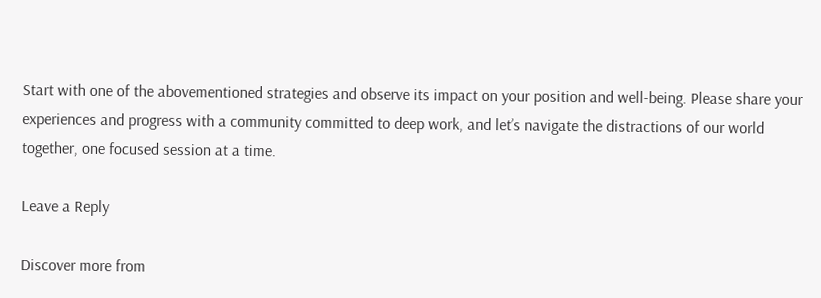Start with one of the abovementioned strategies and observe its impact on your position and well-being. Please share your experiences and progress with a community committed to deep work, and let’s navigate the distractions of our world together, one focused session at a time.

Leave a Reply

Discover more from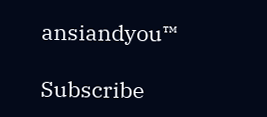ansiandyou™

Subscribe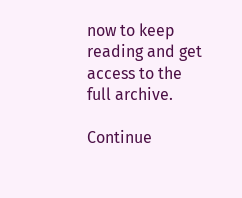now to keep reading and get access to the full archive.

Continue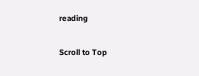reading

Scroll to Top